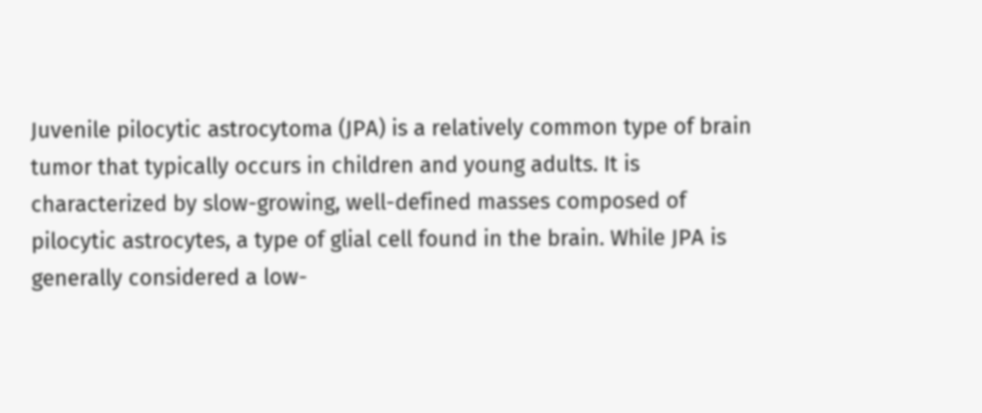Juvenile pilocytic astrocytoma (JPA) is a relatively common type of brain tumor that typically occurs in children and young adults. It is characterized by slow-growing, well-defined masses composed of pilocytic astrocytes, a type of glial cell found in the brain. While JPA is generally considered a low-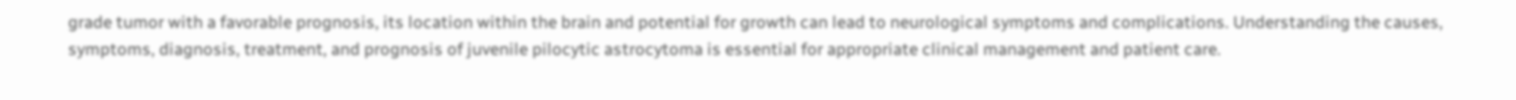grade tumor with a favorable prognosis, its location within the brain and potential for growth can lead to neurological symptoms and complications. Understanding the causes, symptoms, diagnosis, treatment, and prognosis of juvenile pilocytic astrocytoma is essential for appropriate clinical management and patient care.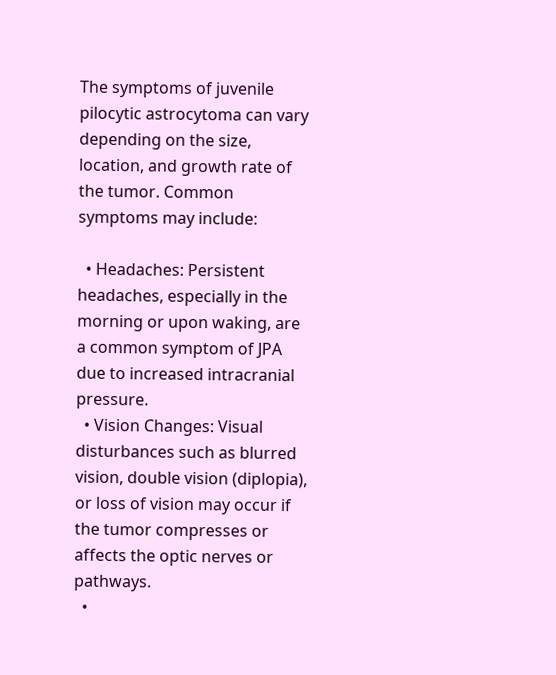The symptoms of juvenile pilocytic astrocytoma can vary depending on the size, location, and growth rate of the tumor. Common symptoms may include:

  • Headaches: Persistent headaches, especially in the morning or upon waking, are a common symptom of JPA due to increased intracranial pressure.
  • Vision Changes: Visual disturbances such as blurred vision, double vision (diplopia), or loss of vision may occur if the tumor compresses or affects the optic nerves or pathways.
  •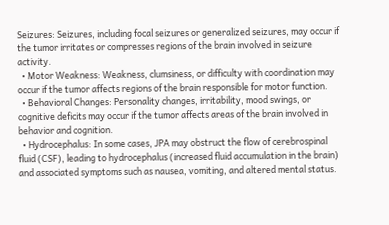Seizures: Seizures, including focal seizures or generalized seizures, may occur if the tumor irritates or compresses regions of the brain involved in seizure activity.
  • Motor Weakness: Weakness, clumsiness, or difficulty with coordination may occur if the tumor affects regions of the brain responsible for motor function.
  • Behavioral Changes: Personality changes, irritability, mood swings, or cognitive deficits may occur if the tumor affects areas of the brain involved in behavior and cognition.
  • Hydrocephalus: In some cases, JPA may obstruct the flow of cerebrospinal fluid (CSF), leading to hydrocephalus (increased fluid accumulation in the brain) and associated symptoms such as nausea, vomiting, and altered mental status.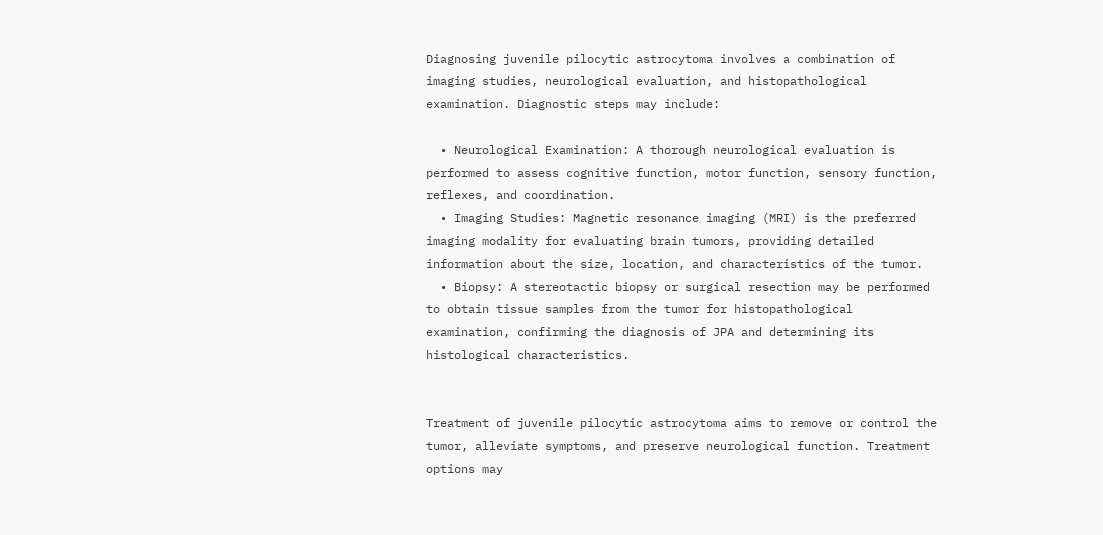Diagnosing juvenile pilocytic astrocytoma involves a combination of imaging studies, neurological evaluation, and histopathological examination. Diagnostic steps may include:

  • Neurological Examination: A thorough neurological evaluation is performed to assess cognitive function, motor function, sensory function, reflexes, and coordination.
  • Imaging Studies: Magnetic resonance imaging (MRI) is the preferred imaging modality for evaluating brain tumors, providing detailed information about the size, location, and characteristics of the tumor.
  • Biopsy: A stereotactic biopsy or surgical resection may be performed to obtain tissue samples from the tumor for histopathological examination, confirming the diagnosis of JPA and determining its histological characteristics.


Treatment of juvenile pilocytic astrocytoma aims to remove or control the tumor, alleviate symptoms, and preserve neurological function. Treatment options may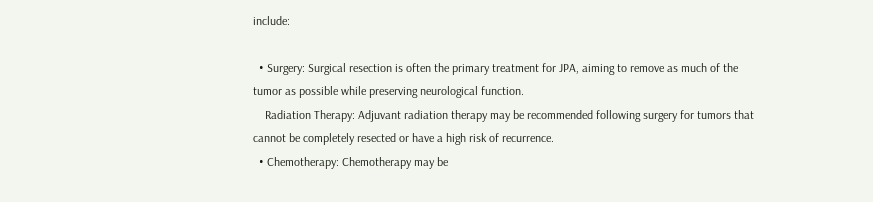include:

  • Surgery: Surgical resection is often the primary treatment for JPA, aiming to remove as much of the tumor as possible while preserving neurological function.
    Radiation Therapy: Adjuvant radiation therapy may be recommended following surgery for tumors that cannot be completely resected or have a high risk of recurrence.
  • Chemotherapy: Chemotherapy may be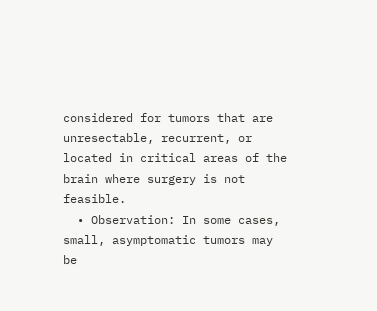considered for tumors that are unresectable, recurrent, or located in critical areas of the brain where surgery is not feasible.
  • Observation: In some cases, small, asymptomatic tumors may be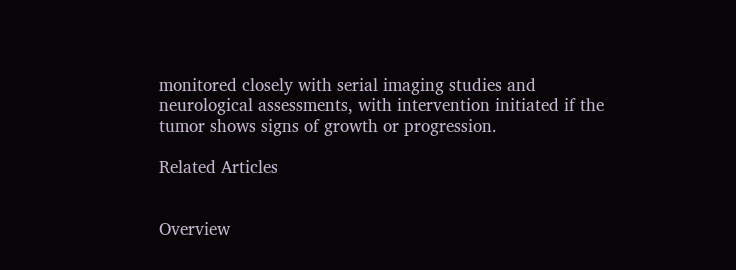monitored closely with serial imaging studies and neurological assessments, with intervention initiated if the tumor shows signs of growth or progression.

Related Articles


Overview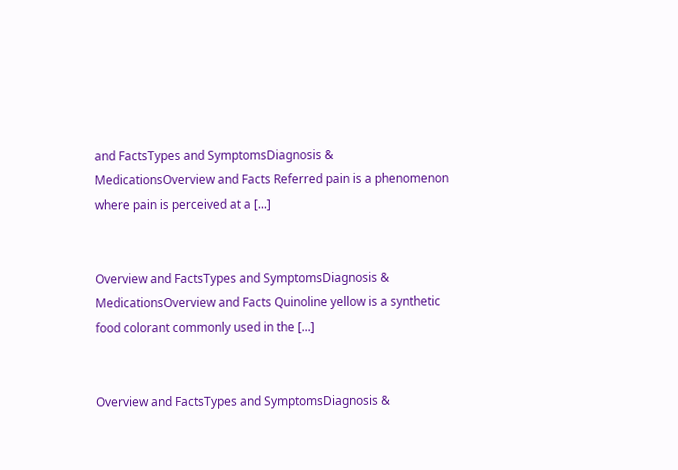and FactsTypes and SymptomsDiagnosis & MedicationsOverview and Facts Referred pain is a phenomenon where pain is perceived at a [...]


Overview and FactsTypes and SymptomsDiagnosis & MedicationsOverview and Facts Quinoline yellow is a synthetic food colorant commonly used in the [...]


Overview and FactsTypes and SymptomsDiagnosis &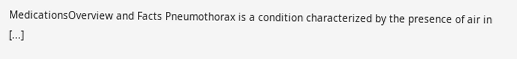MedicationsOverview and Facts Pneumothorax is a condition characterized by the presence of air in [...]